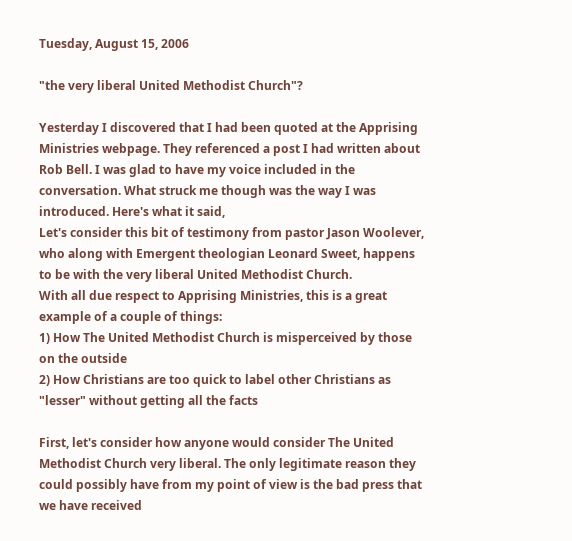Tuesday, August 15, 2006

"the very liberal United Methodist Church"?

Yesterday I discovered that I had been quoted at the Apprising Ministries webpage. They referenced a post I had written about Rob Bell. I was glad to have my voice included in the conversation. What struck me though was the way I was introduced. Here's what it said,
Let's consider this bit of testimony from pastor Jason Woolever, who along with Emergent theologian Leonard Sweet, happens to be with the very liberal United Methodist Church.
With all due respect to Apprising Ministries, this is a great example of a couple of things:
1) How The United Methodist Church is misperceived by those on the outside
2) How Christians are too quick to label other Christians as "lesser" without getting all the facts

First, let's consider how anyone would consider The United Methodist Church very liberal. The only legitimate reason they could possibly have from my point of view is the bad press that we have received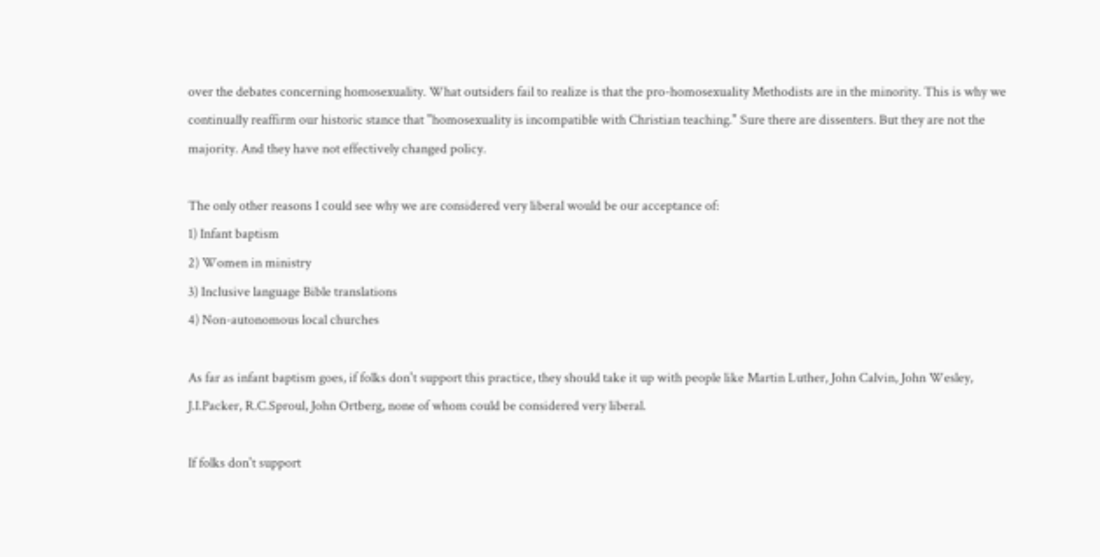over the debates concerning homosexuality. What outsiders fail to realize is that the pro-homosexuality Methodists are in the minority. This is why we continually reaffirm our historic stance that "homosexuality is incompatible with Christian teaching." Sure there are dissenters. But they are not the majority. And they have not effectively changed policy.

The only other reasons I could see why we are considered very liberal would be our acceptance of:
1) Infant baptism
2) Women in ministry
3) Inclusive language Bible translations
4) Non-autonomous local churches

As far as infant baptism goes, if folks don't support this practice, they should take it up with people like Martin Luther, John Calvin, John Wesley, J.I.Packer, R.C.Sproul, John Ortberg, none of whom could be considered very liberal.

If folks don't support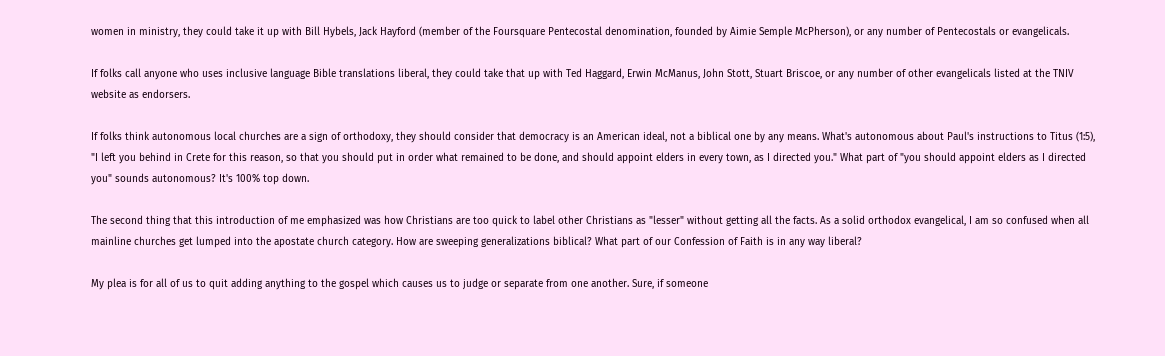women in ministry, they could take it up with Bill Hybels, Jack Hayford (member of the Foursquare Pentecostal denomination, founded by Aimie Semple McPherson), or any number of Pentecostals or evangelicals.

If folks call anyone who uses inclusive language Bible translations liberal, they could take that up with Ted Haggard, Erwin McManus, John Stott, Stuart Briscoe, or any number of other evangelicals listed at the TNIV website as endorsers.

If folks think autonomous local churches are a sign of orthodoxy, they should consider that democracy is an American ideal, not a biblical one by any means. What's autonomous about Paul's instructions to Titus (1:5), "I left you behind in Crete for this reason, so that you should put in order what remained to be done, and should appoint elders in every town, as I directed you." What part of "you should appoint elders as I directed you" sounds autonomous? It's 100% top down.

The second thing that this introduction of me emphasized was how Christians are too quick to label other Christians as "lesser" without getting all the facts. As a solid orthodox evangelical, I am so confused when all mainline churches get lumped into the apostate church category. How are sweeping generalizations biblical? What part of our Confession of Faith is in any way liberal?

My plea is for all of us to quit adding anything to the gospel which causes us to judge or separate from one another. Sure, if someone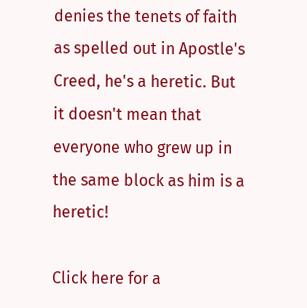denies the tenets of faith as spelled out in Apostle's Creed, he's a heretic. But it doesn't mean that everyone who grew up in the same block as him is a heretic!

Click here for a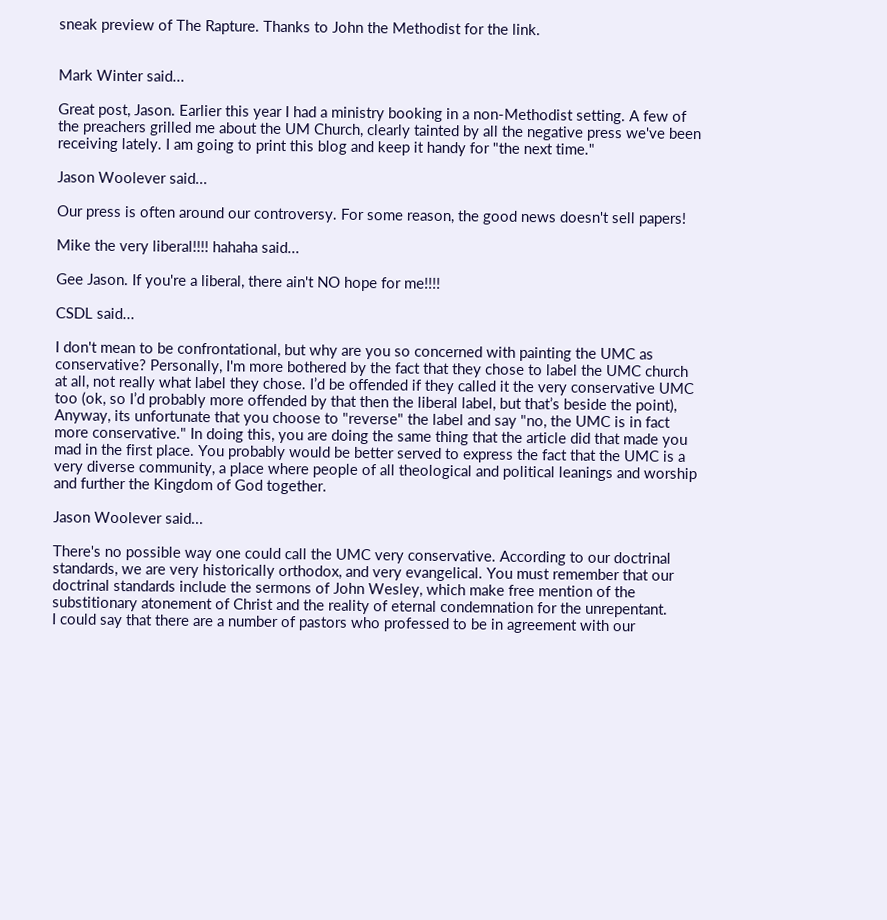sneak preview of The Rapture. Thanks to John the Methodist for the link.


Mark Winter said...

Great post, Jason. Earlier this year I had a ministry booking in a non-Methodist setting. A few of the preachers grilled me about the UM Church, clearly tainted by all the negative press we've been receiving lately. I am going to print this blog and keep it handy for "the next time."

Jason Woolever said...

Our press is often around our controversy. For some reason, the good news doesn't sell papers!

Mike the very liberal!!!! hahaha said...

Gee Jason. If you're a liberal, there ain't NO hope for me!!!!

CSDL said...

I don't mean to be confrontational, but why are you so concerned with painting the UMC as conservative? Personally, I'm more bothered by the fact that they chose to label the UMC church at all, not really what label they chose. I’d be offended if they called it the very conservative UMC too (ok, so I’d probably more offended by that then the liberal label, but that’s beside the point), Anyway, its unfortunate that you choose to "reverse" the label and say "no, the UMC is in fact more conservative." In doing this, you are doing the same thing that the article did that made you mad in the first place. You probably would be better served to express the fact that the UMC is a very diverse community, a place where people of all theological and political leanings and worship and further the Kingdom of God together.

Jason Woolever said...

There's no possible way one could call the UMC very conservative. According to our doctrinal standards, we are very historically orthodox, and very evangelical. You must remember that our doctrinal standards include the sermons of John Wesley, which make free mention of the substitionary atonement of Christ and the reality of eternal condemnation for the unrepentant.
I could say that there are a number of pastors who professed to be in agreement with our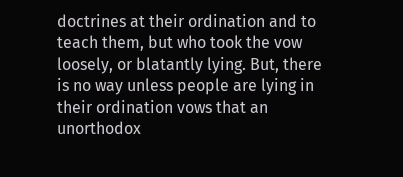doctrines at their ordination and to teach them, but who took the vow loosely, or blatantly lying. But, there is no way unless people are lying in their ordination vows that an unorthodox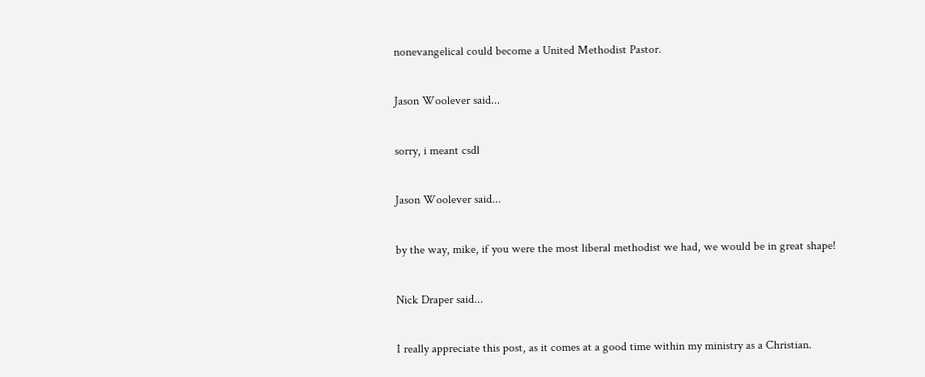nonevangelical could become a United Methodist Pastor.

Jason Woolever said...

sorry, i meant csdl

Jason Woolever said...

by the way, mike, if you were the most liberal methodist we had, we would be in great shape!

Nick Draper said...

I really appreciate this post, as it comes at a good time within my ministry as a Christian.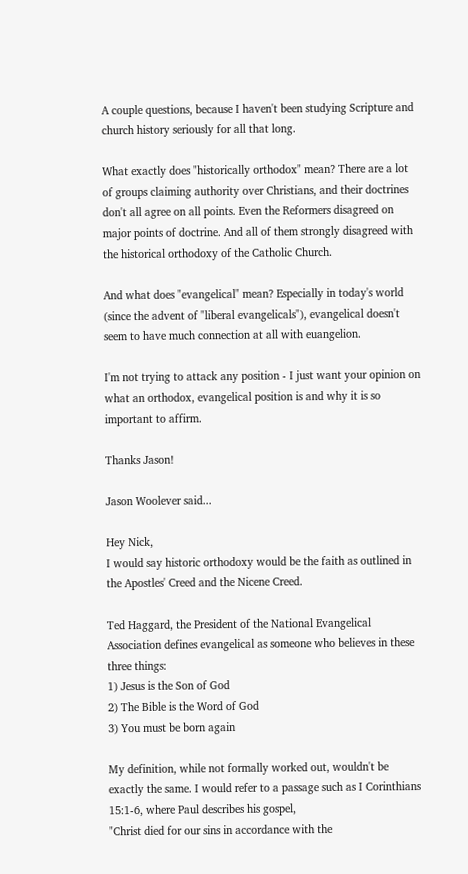A couple questions, because I haven't been studying Scripture and church history seriously for all that long.

What exactly does "historically orthodox" mean? There are a lot of groups claiming authority over Christians, and their doctrines don't all agree on all points. Even the Reformers disagreed on major points of doctrine. And all of them strongly disagreed with the historical orthodoxy of the Catholic Church.

And what does "evangelical" mean? Especially in today's world (since the advent of "liberal evangelicals"), evangelical doesn't seem to have much connection at all with euangelion.

I'm not trying to attack any position - I just want your opinion on what an orthodox, evangelical position is and why it is so important to affirm.

Thanks Jason!

Jason Woolever said...

Hey Nick,
I would say historic orthodoxy would be the faith as outlined in the Apostles' Creed and the Nicene Creed.

Ted Haggard, the President of the National Evangelical Association defines evangelical as someone who believes in these three things:
1) Jesus is the Son of God
2) The Bible is the Word of God
3) You must be born again

My definition, while not formally worked out, wouldn't be exactly the same. I would refer to a passage such as I Corinthians 15:1-6, where Paul describes his gospel,
"Christ died for our sins in accordance with the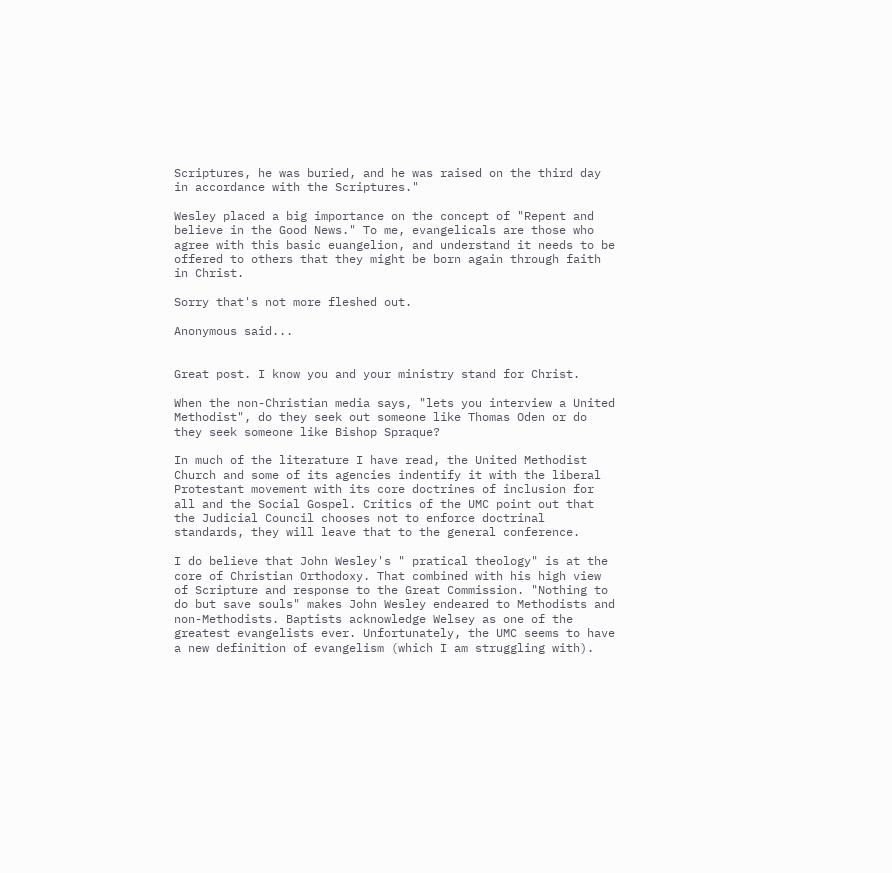Scriptures, he was buried, and he was raised on the third day in accordance with the Scriptures."

Wesley placed a big importance on the concept of "Repent and believe in the Good News." To me, evangelicals are those who agree with this basic euangelion, and understand it needs to be offered to others that they might be born again through faith in Christ.

Sorry that's not more fleshed out.

Anonymous said...


Great post. I know you and your ministry stand for Christ.

When the non-Christian media says, "lets you interview a United Methodist", do they seek out someone like Thomas Oden or do they seek someone like Bishop Spraque?

In much of the literature I have read, the United Methodist Church and some of its agencies indentify it with the liberal Protestant movement with its core doctrines of inclusion for all and the Social Gospel. Critics of the UMC point out that the Judicial Council chooses not to enforce doctrinal standards, they will leave that to the general conference.

I do believe that John Wesley's " pratical theology" is at the core of Christian Orthodoxy. That combined with his high view of Scripture and response to the Great Commission. "Nothing to do but save souls" makes John Wesley endeared to Methodists and non-Methodists. Baptists acknowledge Welsey as one of the greatest evangelists ever. Unfortunately, the UMC seems to have a new definition of evangelism (which I am struggling with).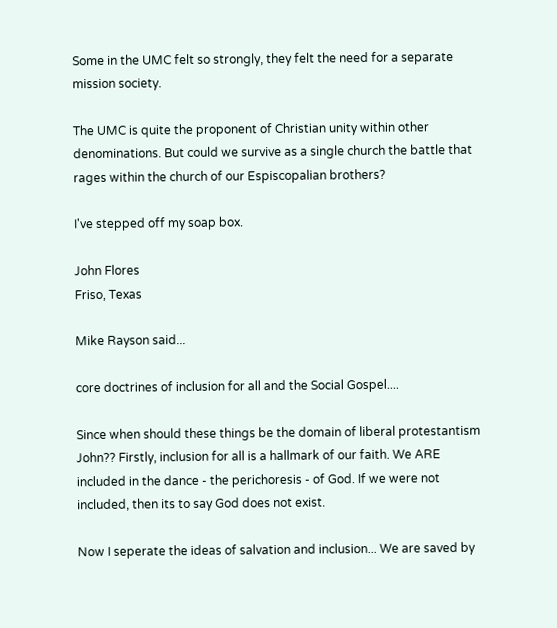Some in the UMC felt so strongly, they felt the need for a separate mission society.

The UMC is quite the proponent of Christian unity within other denominations. But could we survive as a single church the battle that rages within the church of our Espiscopalian brothers?

I've stepped off my soap box.

John Flores
Friso, Texas

Mike Rayson said...

core doctrines of inclusion for all and the Social Gospel....

Since when should these things be the domain of liberal protestantism John?? Firstly, inclusion for all is a hallmark of our faith. We ARE included in the dance - the perichoresis - of God. If we were not included, then its to say God does not exist.

Now I seperate the ideas of salvation and inclusion... We are saved by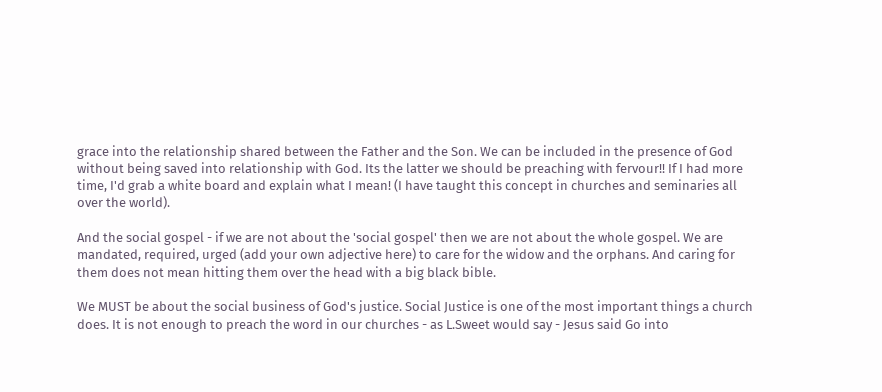grace into the relationship shared between the Father and the Son. We can be included in the presence of God without being saved into relationship with God. Its the latter we should be preaching with fervour!! If I had more time, I'd grab a white board and explain what I mean! (I have taught this concept in churches and seminaries all over the world).

And the social gospel - if we are not about the 'social gospel' then we are not about the whole gospel. We are mandated, required, urged (add your own adjective here) to care for the widow and the orphans. And caring for them does not mean hitting them over the head with a big black bible.

We MUST be about the social business of God's justice. Social Justice is one of the most important things a church does. It is not enough to preach the word in our churches - as L.Sweet would say - Jesus said Go into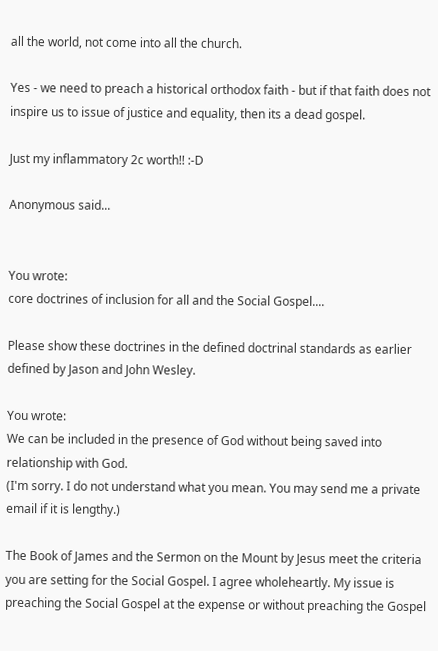all the world, not come into all the church.

Yes - we need to preach a historical orthodox faith - but if that faith does not inspire us to issue of justice and equality, then its a dead gospel.

Just my inflammatory 2c worth!! :-D

Anonymous said...


You wrote:
core doctrines of inclusion for all and the Social Gospel....

Please show these doctrines in the defined doctrinal standards as earlier defined by Jason and John Wesley.

You wrote:
We can be included in the presence of God without being saved into relationship with God.
(I'm sorry. I do not understand what you mean. You may send me a private email if it is lengthy.)

The Book of James and the Sermon on the Mount by Jesus meet the criteria you are setting for the Social Gospel. I agree wholeheartly. My issue is preaching the Social Gospel at the expense or without preaching the Gospel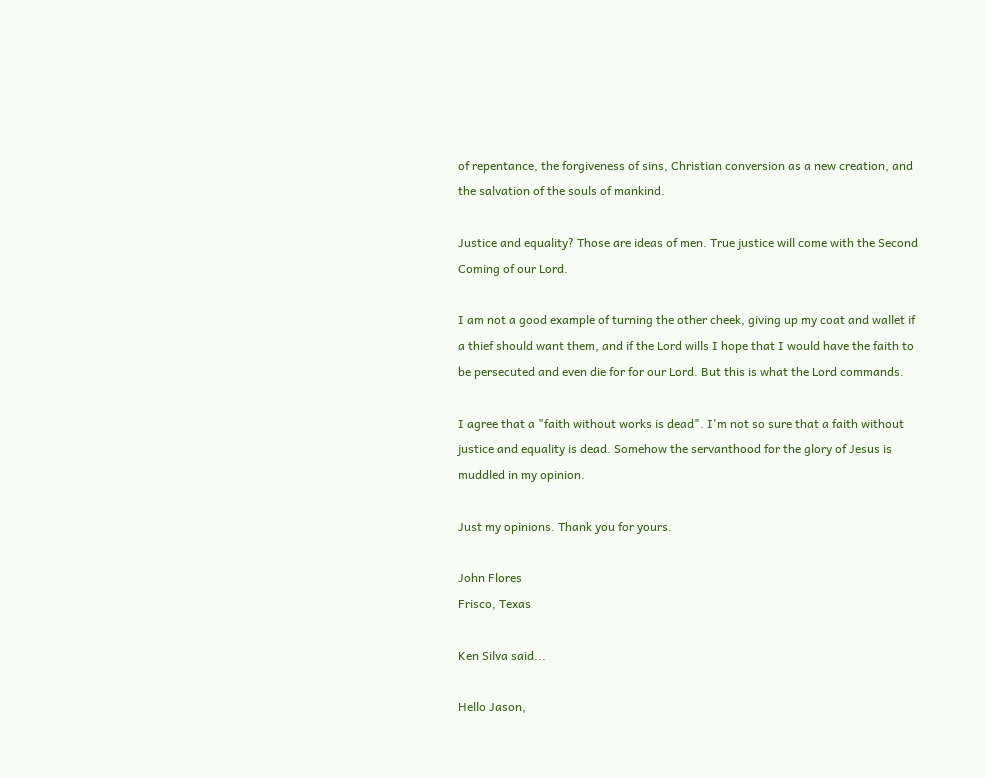of repentance, the forgiveness of sins, Christian conversion as a new creation, and the salvation of the souls of mankind.

Justice and equality? Those are ideas of men. True justice will come with the Second Coming of our Lord.

I am not a good example of turning the other cheek, giving up my coat and wallet if a thief should want them, and if the Lord wills I hope that I would have the faith to be persecuted and even die for for our Lord. But this is what the Lord commands.

I agree that a "faith without works is dead". I'm not so sure that a faith without justice and equality is dead. Somehow the servanthood for the glory of Jesus is muddled in my opinion.

Just my opinions. Thank you for yours.

John Flores
Frisco, Texas

Ken Silva said...

Hello Jason,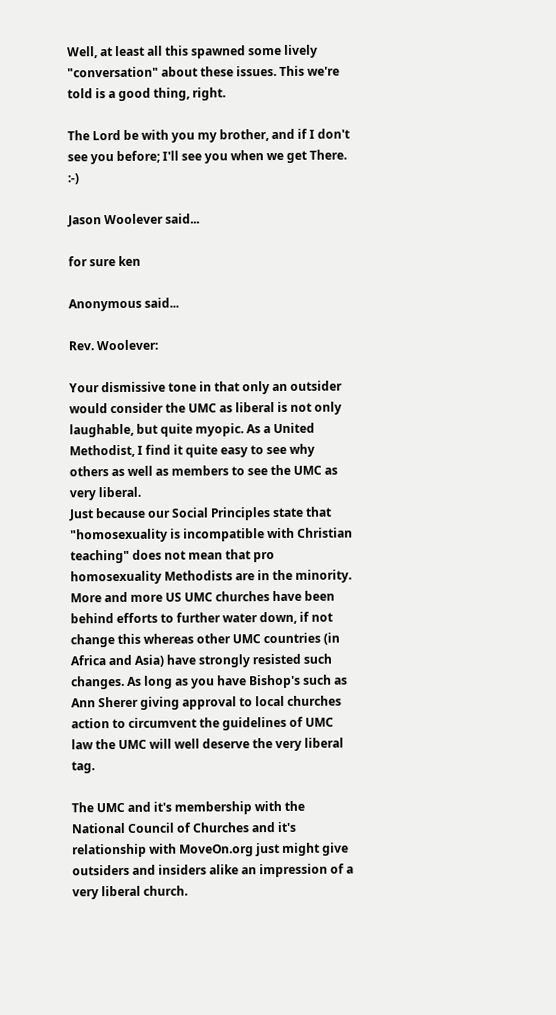Well, at least all this spawned some lively "conversation" about these issues. This we're told is a good thing, right.

The Lord be with you my brother, and if I don't see you before; I'll see you when we get There. :-)

Jason Woolever said...

for sure ken

Anonymous said...

Rev. Woolever:

Your dismissive tone in that only an outsider would consider the UMC as liberal is not only laughable, but quite myopic. As a United Methodist, I find it quite easy to see why others as well as members to see the UMC as very liberal.
Just because our Social Principles state that "homosexuality is incompatible with Christian teaching" does not mean that pro homosexuality Methodists are in the minority. More and more US UMC churches have been behind efforts to further water down, if not change this whereas other UMC countries (in Africa and Asia) have strongly resisted such changes. As long as you have Bishop's such as Ann Sherer giving approval to local churches action to circumvent the guidelines of UMC law the UMC will well deserve the very liberal tag.

The UMC and it's membership with the National Council of Churches and it's relationship with MoveOn.org just might give outsiders and insiders alike an impression of a very liberal church.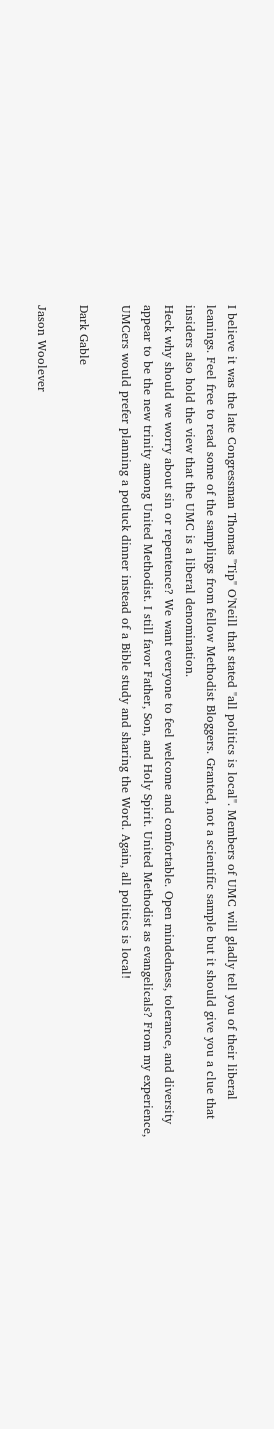I believe it was the late Congressman Thomas "Tip" O'Neill that stated "all politics is local". Members of UMC will gladly tell you of their liberal leanings. Feel free to read some of the samplings from fellow Methodist Bloggers. Granted, not a scientific sample but it should give you a clue that insiders also hold the view that the UMC is a liberal denomination.
Heck why should we worry about sin or repentence? We want everyone to feel welcome and comfortable. Open mindedness, tolerance, and diversity appear to be the new trinity among United Methodist. I still favor Father, Son, and Holy Spirit. United Methodist as evangelicals? From my experience, UMCers would prefer planning a potluck dinner instead of a Bible study and sharing the Word. Again, all politics is local!

Dark Gable

Jason Woolever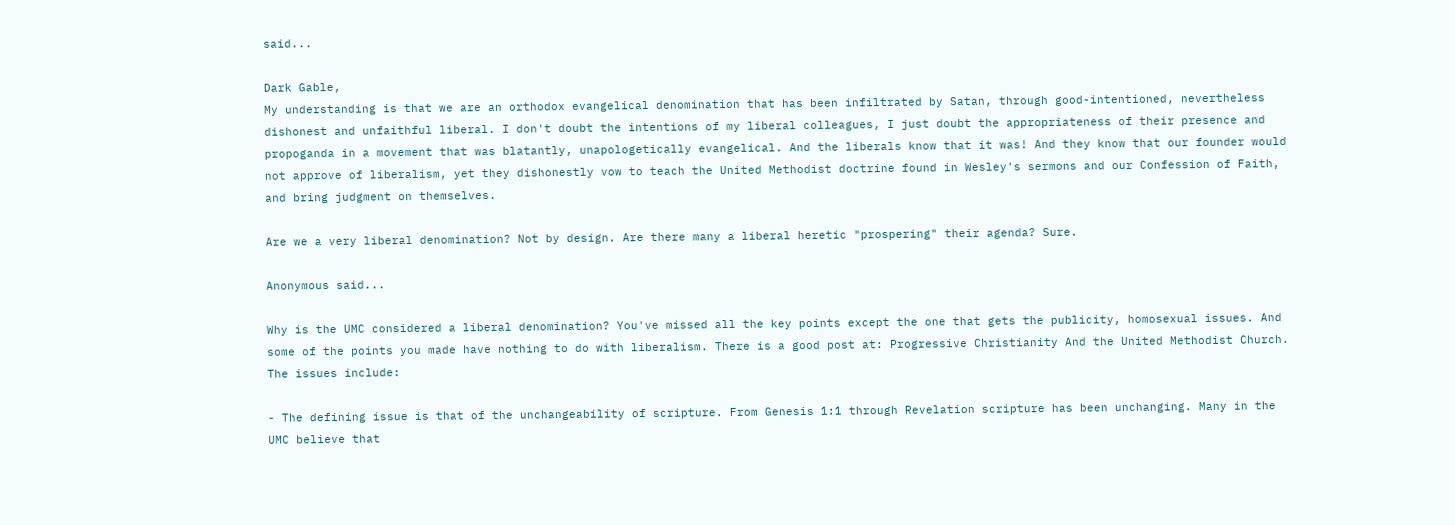said...

Dark Gable,
My understanding is that we are an orthodox evangelical denomination that has been infiltrated by Satan, through good-intentioned, nevertheless dishonest and unfaithful liberal. I don't doubt the intentions of my liberal colleagues, I just doubt the appropriateness of their presence and propoganda in a movement that was blatantly, unapologetically evangelical. And the liberals know that it was! And they know that our founder would not approve of liberalism, yet they dishonestly vow to teach the United Methodist doctrine found in Wesley's sermons and our Confession of Faith, and bring judgment on themselves.

Are we a very liberal denomination? Not by design. Are there many a liberal heretic "prospering" their agenda? Sure.

Anonymous said...

Why is the UMC considered a liberal denomination? You've missed all the key points except the one that gets the publicity, homosexual issues. And some of the points you made have nothing to do with liberalism. There is a good post at: Progressive Christianity And the United Methodist Church. The issues include:

- The defining issue is that of the unchangeability of scripture. From Genesis 1:1 through Revelation scripture has been unchanging. Many in the UMC believe that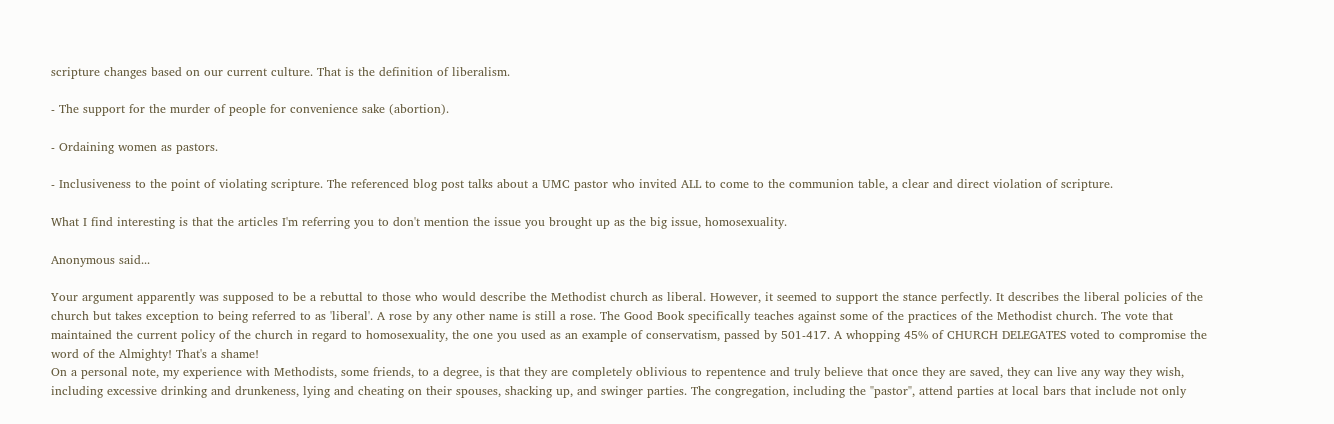scripture changes based on our current culture. That is the definition of liberalism.

- The support for the murder of people for convenience sake (abortion).

- Ordaining women as pastors.

- Inclusiveness to the point of violating scripture. The referenced blog post talks about a UMC pastor who invited ALL to come to the communion table, a clear and direct violation of scripture.

What I find interesting is that the articles I'm referring you to don't mention the issue you brought up as the big issue, homosexuality.

Anonymous said...

Your argument apparently was supposed to be a rebuttal to those who would describe the Methodist church as liberal. However, it seemed to support the stance perfectly. It describes the liberal policies of the church but takes exception to being referred to as 'liberal'. A rose by any other name is still a rose. The Good Book specifically teaches against some of the practices of the Methodist church. The vote that maintained the current policy of the church in regard to homosexuality, the one you used as an example of conservatism, passed by 501-417. A whopping 45% of CHURCH DELEGATES voted to compromise the word of the Almighty! That's a shame!
On a personal note, my experience with Methodists, some friends, to a degree, is that they are completely oblivious to repentence and truly believe that once they are saved, they can live any way they wish, including excessive drinking and drunkeness, lying and cheating on their spouses, shacking up, and swinger parties. The congregation, including the "pastor", attend parties at local bars that include not only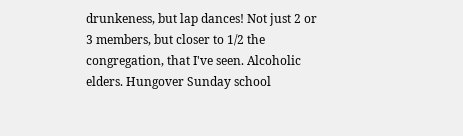drunkeness, but lap dances! Not just 2 or 3 members, but closer to 1/2 the congregation, that I've seen. Alcoholic elders. Hungover Sunday school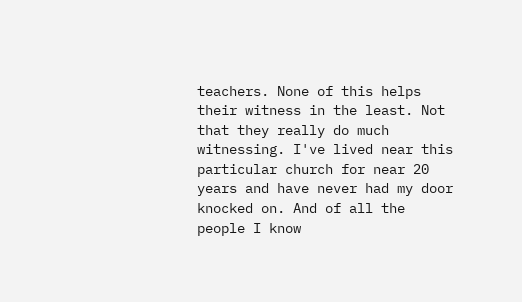teachers. None of this helps their witness in the least. Not that they really do much witnessing. I've lived near this particular church for near 20 years and have never had my door knocked on. And of all the people I know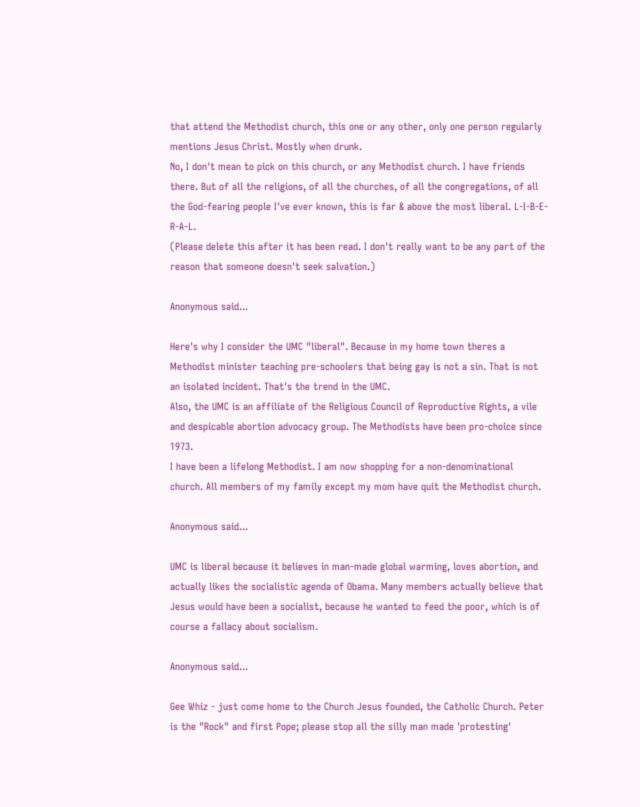that attend the Methodist church, this one or any other, only one person regularly mentions Jesus Christ. Mostly when drunk.
No, I don't mean to pick on this church, or any Methodist church. I have friends there. But of all the religions, of all the churches, of all the congregations, of all the God-fearing people I've ever known, this is far & above the most liberal. L-I-B-E-R-A-L.
(Please delete this after it has been read. I don't really want to be any part of the reason that someone doesn't seek salvation.)

Anonymous said...

Here's why I consider the UMC "liberal". Because in my home town theres a Methodist minister teaching pre-schoolers that being gay is not a sin. That is not an isolated incident. That's the trend in the UMC.
Also, the UMC is an affiliate of the Religious Council of Reproductive Rights, a vile and despicable abortion advocacy group. The Methodists have been pro-choice since 1973.
I have been a lifelong Methodist. I am now shopping for a non-denominational church. All members of my family except my mom have quit the Methodist church.

Anonymous said...

UMC is liberal because it believes in man-made global warming, loves abortion, and actually likes the socialistic agenda of Obama. Many members actually believe that Jesus would have been a socialist, because he wanted to feed the poor, which is of course a fallacy about socialism.

Anonymous said...

Gee Whiz - just come home to the Church Jesus founded, the Catholic Church. Peter is the "Rock" and first Pope; please stop all the silly man made 'protesting'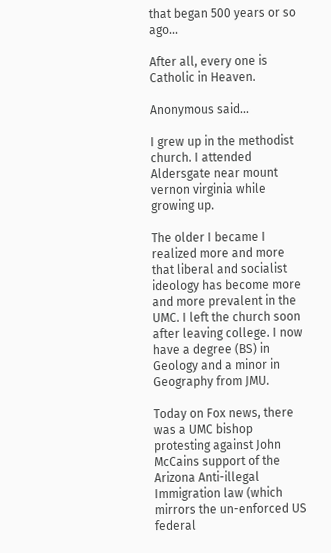that began 500 years or so ago...

After all, every one is Catholic in Heaven.

Anonymous said...

I grew up in the methodist church. I attended Aldersgate near mount vernon virginia while growing up.

The older I became I realized more and more that liberal and socialist ideology has become more and more prevalent in the UMC. I left the church soon after leaving college. I now have a degree (BS) in Geology and a minor in Geography from JMU.

Today on Fox news, there was a UMC bishop protesting against John McCains support of the Arizona Anti-illegal Immigration law (which mirrors the un-enforced US federal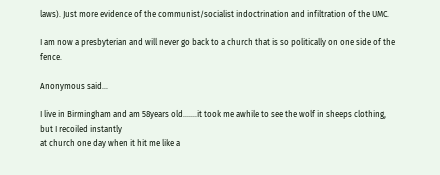laws). Just more evidence of the communist/socialist indoctrination and infiltration of the UMC.

I am now a presbyterian and will never go back to a church that is so politically on one side of the fence.

Anonymous said...

I live in Birmingham and am 58years old.......it took me awhile to see the wolf in sheeps clothing, but I recoiled instantly
at church one day when it hit me like a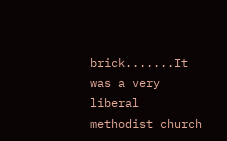brick.......It was a very liberal methodist church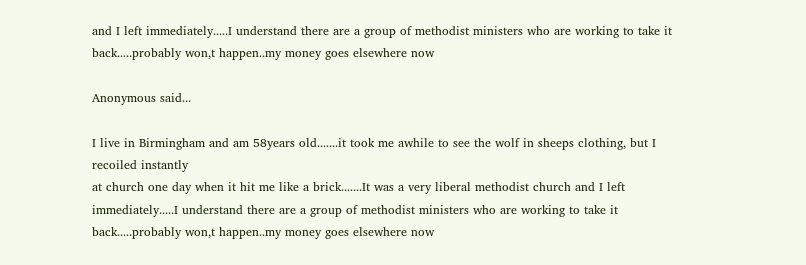and I left immediately.....I understand there are a group of methodist ministers who are working to take it back.....probably won,t happen..my money goes elsewhere now

Anonymous said...

I live in Birmingham and am 58years old.......it took me awhile to see the wolf in sheeps clothing, but I recoiled instantly
at church one day when it hit me like a brick.......It was a very liberal methodist church and I left immediately.....I understand there are a group of methodist ministers who are working to take it back.....probably won,t happen..my money goes elsewhere now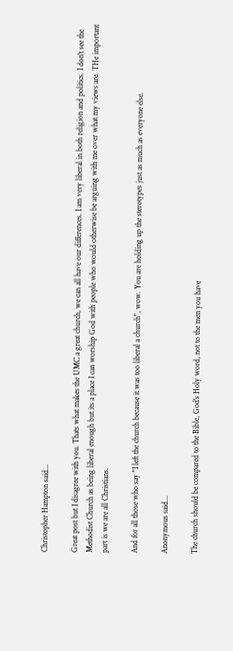Christopher Hampton said...

Great post but I disagree with you. Thats what makes the UMC a great church, we can all have our differences. I am very liberal in both religion and politics. I don't see the Methodist Church as being liberal enough but its a place I can worship God with people who would otherwise be arguing with me over what my views are. THe important part is we are all Christians.

And for all those who say "I left the church because it was too liberal a church", wow. You are holding up the sterotypes just as much as everyone else.

Anonymous said...

The church should be compared to the Bible, God's Holy word, not to the men you have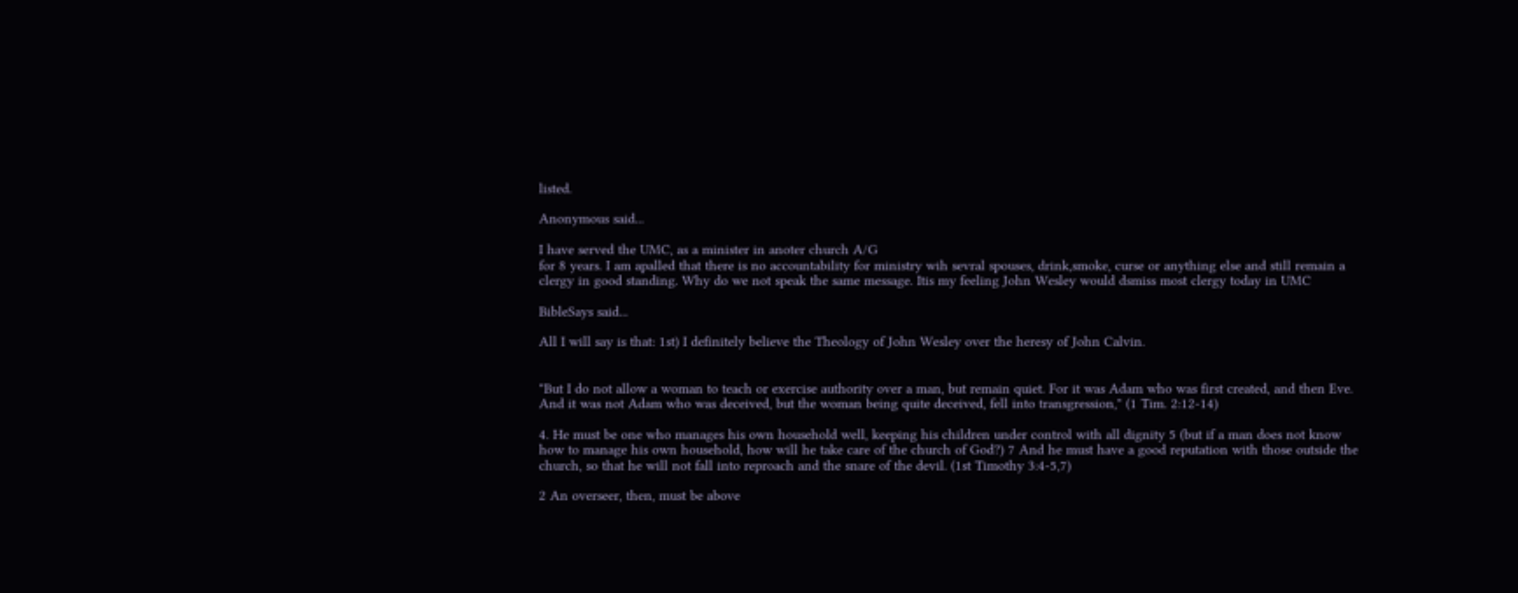listed.

Anonymous said...

I have served the UMC, as a minister in anoter church A/G
for 8 years. I am apalled that there is no accountability for ministry wih sevral spouses, drink,smoke, curse or anything else and still remain a clergy in good standing. Why do we not speak the same message. Itis my feeling John Wesley would dsmiss most clergy today in UMC

BibleSays said...

All I will say is that: 1st) I definitely believe the Theology of John Wesley over the heresy of John Calvin.


"But I do not allow a woman to teach or exercise authority over a man, but remain quiet. For it was Adam who was first created, and then Eve. And it was not Adam who was deceived, but the woman being quite deceived, fell into transgression," (1 Tim. 2:12-14)

4. He must be one who manages his own household well, keeping his children under control with all dignity 5 (but if a man does not know how to manage his own household, how will he take care of the church of God?) 7 And he must have a good reputation with those outside the church, so that he will not fall into reproach and the snare of the devil. (1st Timothy 3:4-5,7)

2 An overseer, then, must be above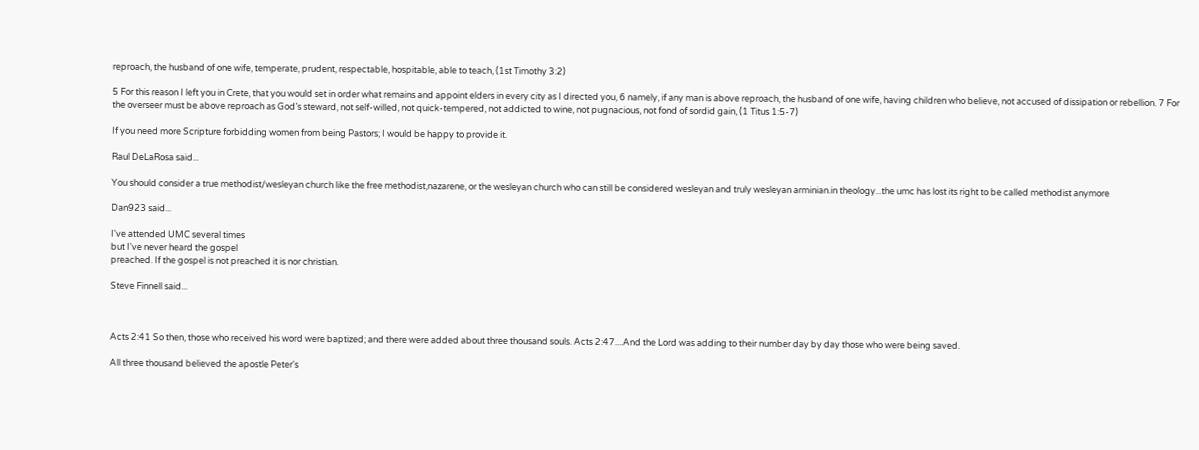reproach, the husband of one wife, temperate, prudent, respectable, hospitable, able to teach, (1st Timothy 3:2)

5 For this reason I left you in Crete, that you would set in order what remains and appoint elders in every city as I directed you, 6 namely, if any man is above reproach, the husband of one wife, having children who believe, not accused of dissipation or rebellion. 7 For the overseer must be above reproach as God’s steward, not self-willed, not quick-tempered, not addicted to wine, not pugnacious, not fond of sordid gain, (1 Titus 1:5-7)

If you need more Scripture forbidding women from being Pastors; I would be happy to provide it.

Raul DeLaRosa said...

You should consider a true methodist/wesleyan church like the free methodist,nazarene, or the wesleyan church who can still be considered wesleyan and truly wesleyan arminian.in theology...the umc has lost its right to be called methodist anymore

Dan923 said...

I've attended UMC several times
but I've never heard the gospel
preached. If the gospel is not preached it is nor christian.

Steve Finnell said...



Acts 2:41 So then, those who received his word were baptized; and there were added about three thousand souls. Acts 2:47....And the Lord was adding to their number day by day those who were being saved.

All three thousand believed the apostle Peter's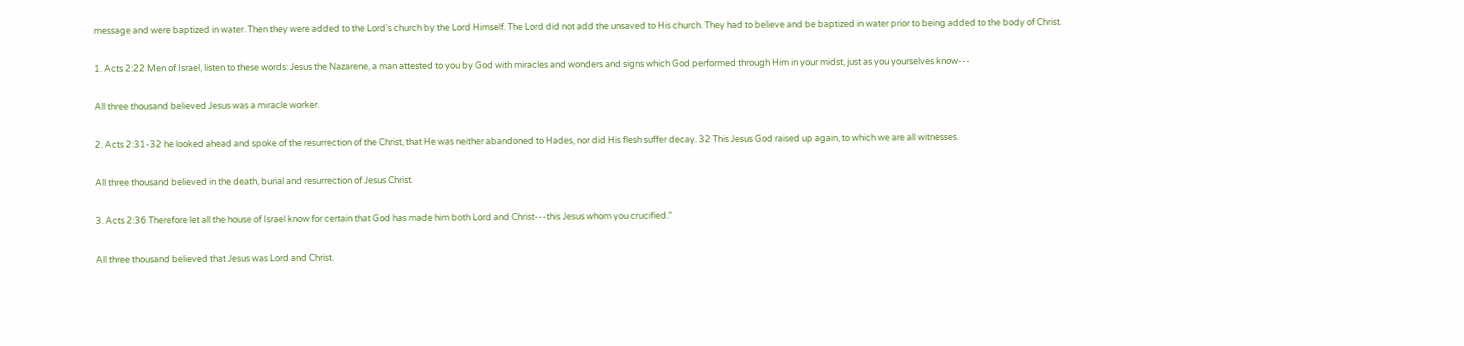message and were baptized in water. Then they were added to the Lord's church by the Lord Himself. The Lord did not add the unsaved to His church. They had to believe and be baptized in water prior to being added to the body of Christ.

1. Acts 2:22 Men of Israel, listen to these words: Jesus the Nazarene, a man attested to you by God with miracles and wonders and signs which God performed through Him in your midst, just as you yourselves know---

All three thousand believed Jesus was a miracle worker.

2. Acts 2:31-32 he looked ahead and spoke of the resurrection of the Christ, that He was neither abandoned to Hades, nor did His flesh suffer decay. 32 This Jesus God raised up again, to which we are all witnesses.

All three thousand believed in the death, burial and resurrection of Jesus Christ.

3. Acts 2:36 Therefore let all the house of Israel know for certain that God has made him both Lord and Christ---this Jesus whom you crucified."

All three thousand believed that Jesus was Lord and Christ.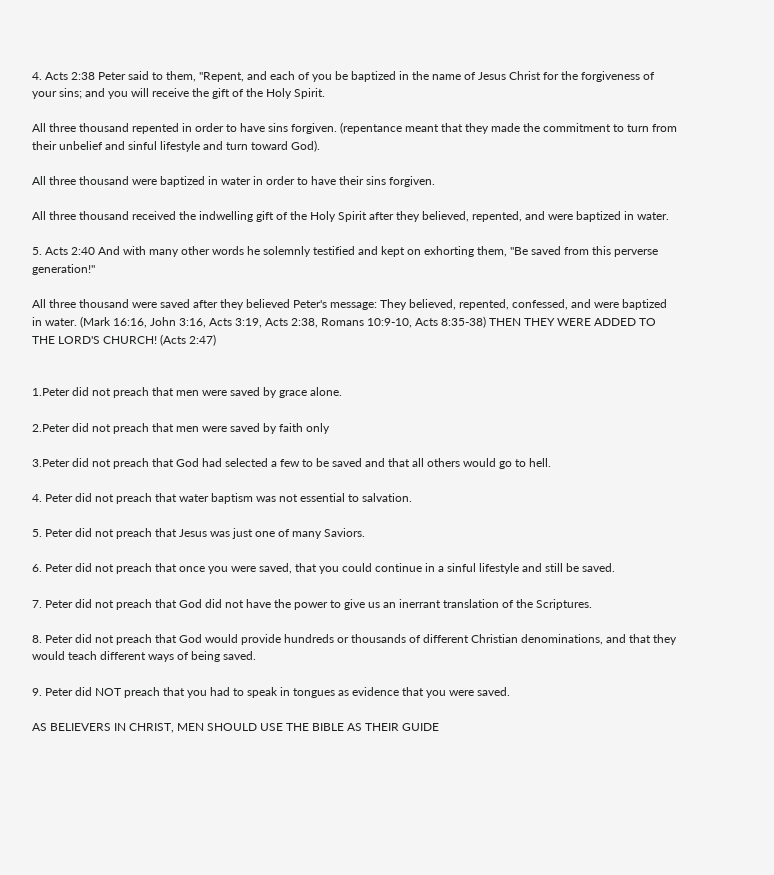4. Acts 2:38 Peter said to them, "Repent, and each of you be baptized in the name of Jesus Christ for the forgiveness of your sins; and you will receive the gift of the Holy Spirit.

All three thousand repented in order to have sins forgiven. (repentance meant that they made the commitment to turn from their unbelief and sinful lifestyle and turn toward God).

All three thousand were baptized in water in order to have their sins forgiven.

All three thousand received the indwelling gift of the Holy Spirit after they believed, repented, and were baptized in water.

5. Acts 2:40 And with many other words he solemnly testified and kept on exhorting them, "Be saved from this perverse generation!"

All three thousand were saved after they believed Peter's message: They believed, repented, confessed, and were baptized in water. (Mark 16:16, John 3:16, Acts 3:19, Acts 2:38, Romans 10:9-10, Acts 8:35-38) THEN THEY WERE ADDED TO THE LORD'S CHURCH! (Acts 2:47)


1.Peter did not preach that men were saved by grace alone.

2.Peter did not preach that men were saved by faith only

3.Peter did not preach that God had selected a few to be saved and that all others would go to hell.

4. Peter did not preach that water baptism was not essential to salvation.

5. Peter did not preach that Jesus was just one of many Saviors.

6. Peter did not preach that once you were saved, that you could continue in a sinful lifestyle and still be saved.

7. Peter did not preach that God did not have the power to give us an inerrant translation of the Scriptures.

8. Peter did not preach that God would provide hundreds or thousands of different Christian denominations, and that they would teach different ways of being saved.

9. Peter did NOT preach that you had to speak in tongues as evidence that you were saved.

AS BELIEVERS IN CHRIST, MEN SHOULD USE THE BIBLE AS THEIR GUIDE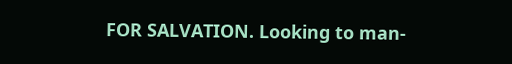FOR SALVATION. Looking to man-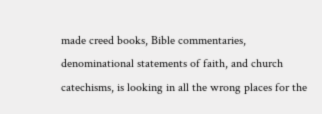made creed books, Bible commentaries, denominational statements of faith, and church catechisms, is looking in all the wrong places for the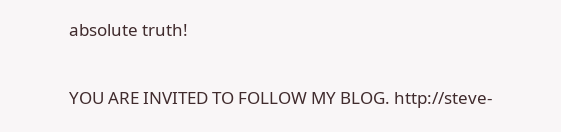absolute truth!

YOU ARE INVITED TO FOLLOW MY BLOG. http://steve-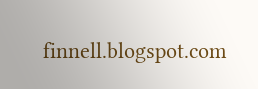finnell.blogspot.com